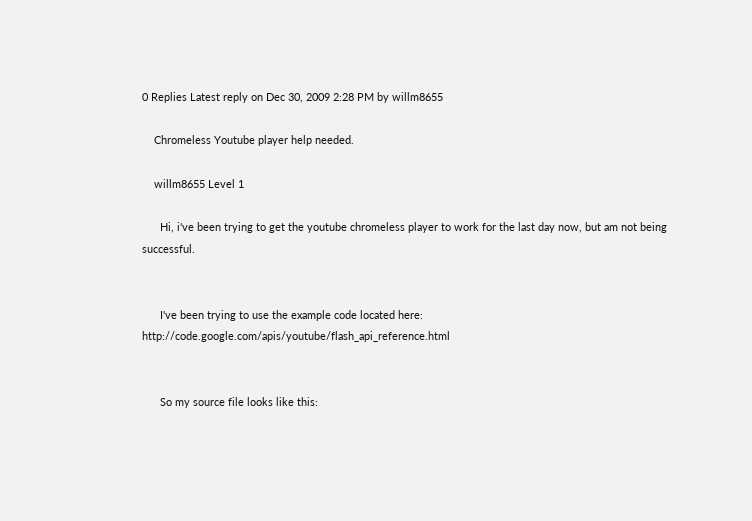0 Replies Latest reply on Dec 30, 2009 2:28 PM by willm8655

    Chromeless Youtube player help needed.

    willm8655 Level 1

      Hi, i've been trying to get the youtube chromeless player to work for the last day now, but am not being successful.


      I've been trying to use the example code located here: http://code.google.com/apis/youtube/flash_api_reference.html


      So my source file looks like this: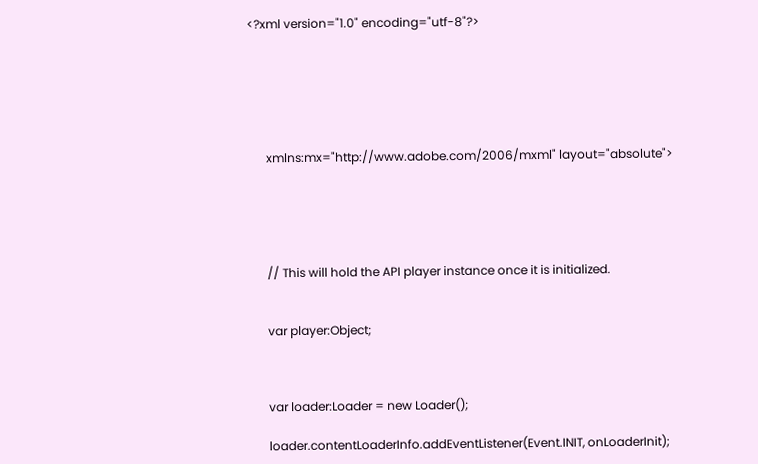<?xml version="1.0" encoding="utf-8"?>






      xmlns:mx="http://www.adobe.com/2006/mxml" layout="absolute">





      // This will hold the API player instance once it is initialized.


      var player:Object;



      var loader:Loader = new Loader();

      loader.contentLoaderInfo.addEventListener(Event.INIT, onLoaderInit);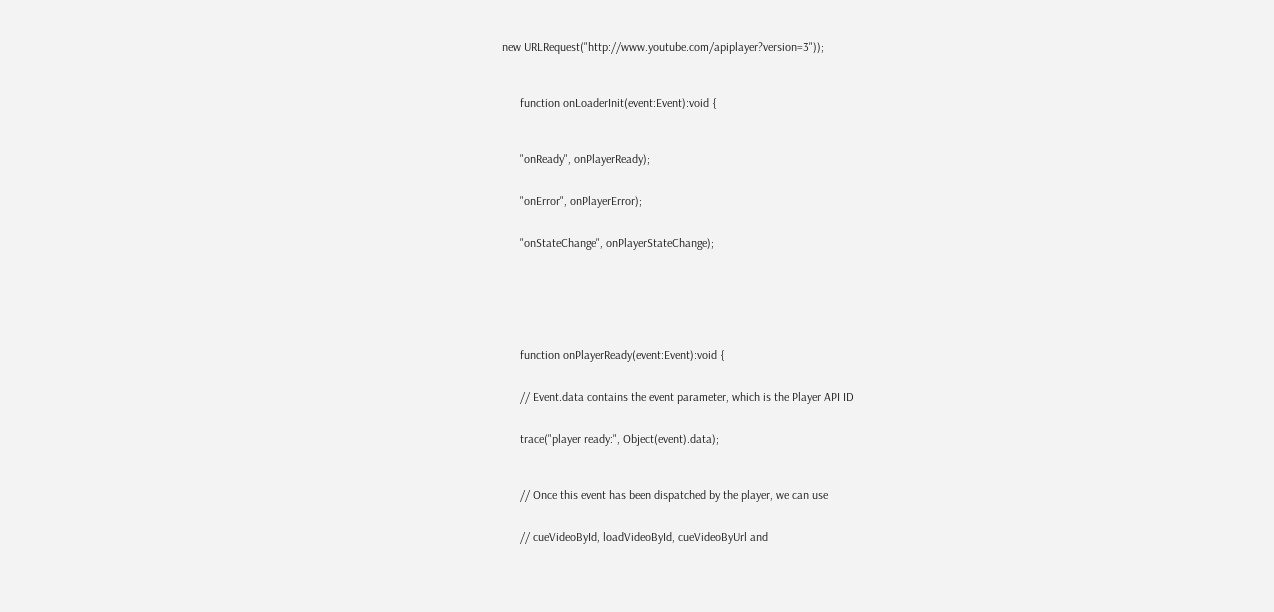new URLRequest("http://www.youtube.com/apiplayer?version=3"));



      function onLoaderInit(event:Event):void {



      "onReady", onPlayerReady);


      "onError", onPlayerError);


      "onStateChange", onPlayerStateChange);







      function onPlayerReady(event:Event):void {


      // Event.data contains the event parameter, which is the Player API ID


      trace("player ready:", Object(event).data);



      // Once this event has been dispatched by the player, we can use


      // cueVideoById, loadVideoById, cueVideoByUrl and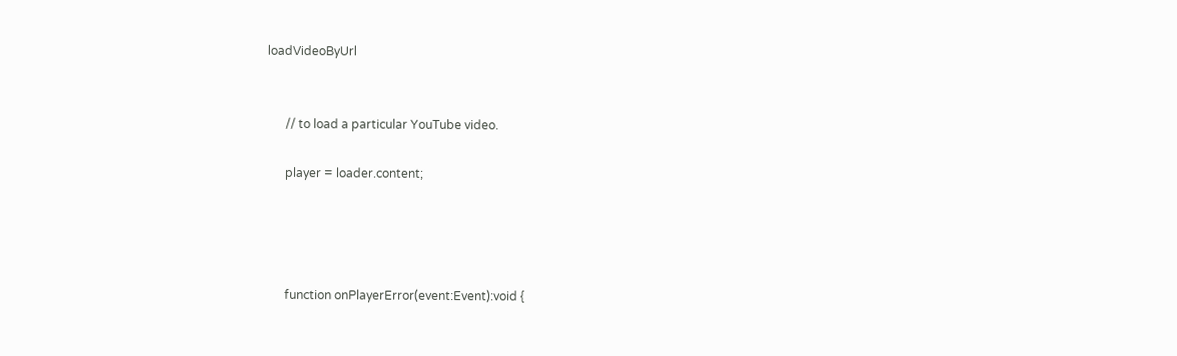loadVideoByUrl


      // to load a particular YouTube video.

      player = loader.content;




      function onPlayerError(event:Event):void {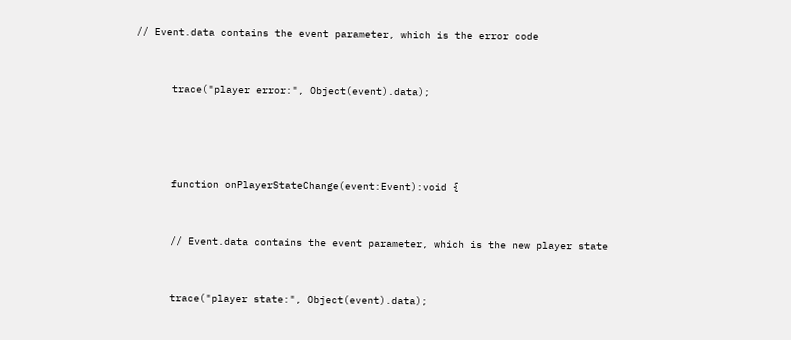// Event.data contains the event parameter, which is the error code


      trace("player error:", Object(event).data);




      function onPlayerStateChange(event:Event):void {


      // Event.data contains the event parameter, which is the new player state


      trace("player state:", Object(event).data);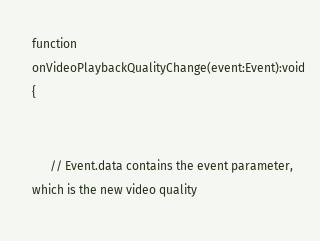function onVideoPlaybackQualityChange(event:Event):void {


      // Event.data contains the event parameter, which is the new video quality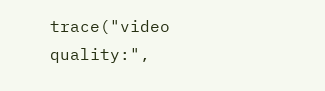trace("video quality:",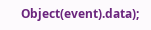Object(event).data);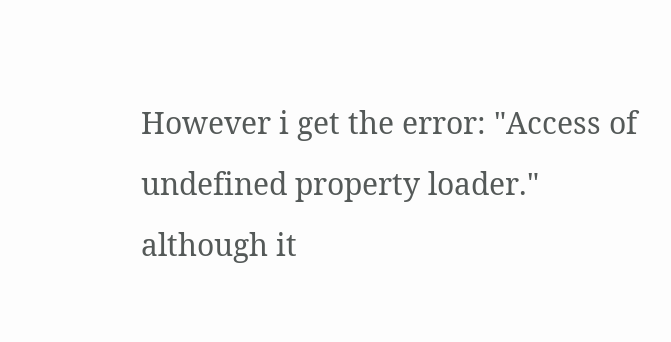However i get the error: "Access of undefined property loader." although it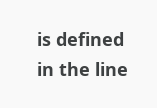is defined in the line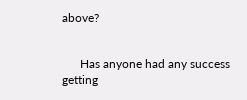above?


      Has anyone had any success getting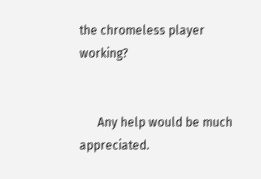the chromeless player working?


      Any help would be much appreciated.